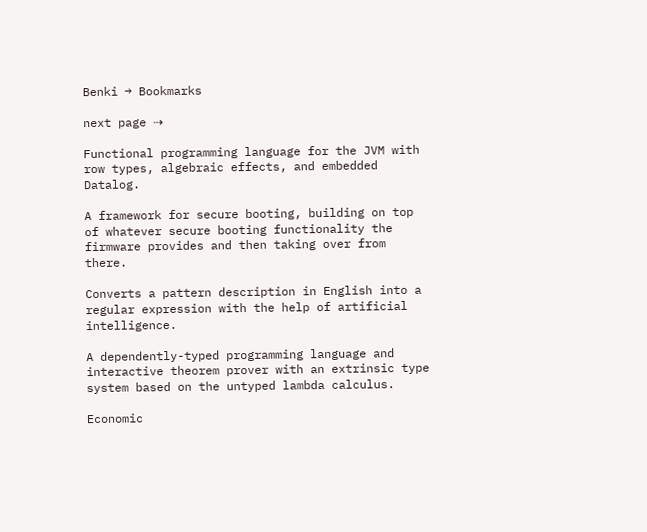Benki → Bookmarks

next page ⇢

Functional programming language for the JVM with row types, algebraic effects, and embedded Datalog.

A framework for secure booting, building on top of whatever secure booting functionality the firmware provides and then taking over from there.

Converts a pattern description in English into a regular expression with the help of artificial intelligence.

A dependently-typed programming language and interactive theorem prover with an extrinsic type system based on the untyped lambda calculus.

Economic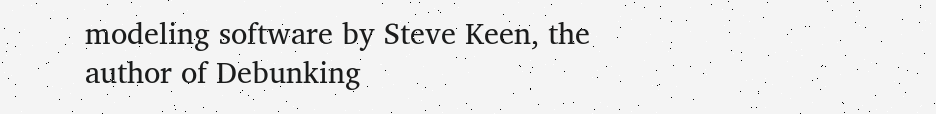modeling software by Steve Keen, the author of Debunking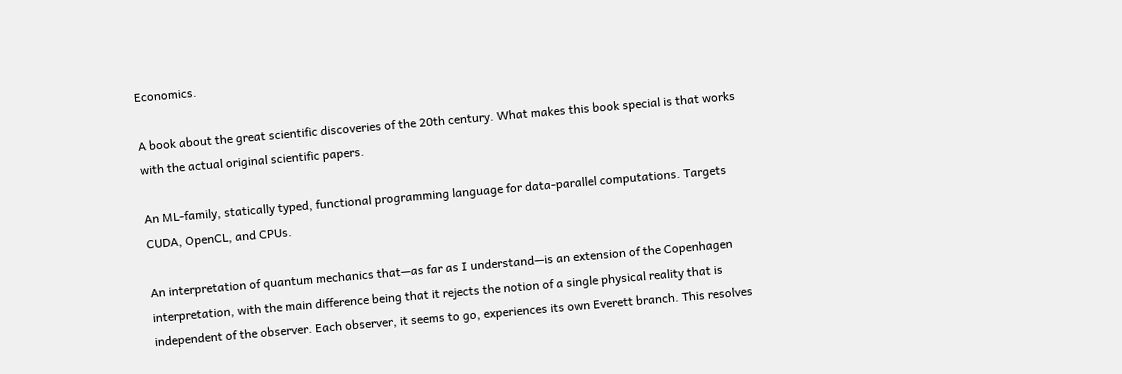Economics.

A book about the great scientific discoveries of the 20th century. What makes this book special is that works with the actual original scientific papers.

An ML-family, statically typed, functional programming language for data-parallel computations. Targets CUDA, OpenCL, and CPUs.

An interpretation of quantum mechanics that—as far as I understand—is an extension of the Copenhagen interpretation, with the main difference being that it rejects the notion of a single physical reality that is independent of the observer. Each observer, it seems to go, experiences its own Everett branch. This resolves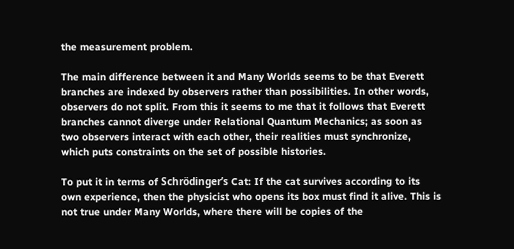the measurement problem.

The main difference between it and Many Worlds seems to be that Everett branches are indexed by observers rather than possibilities. In other words, observers do not split. From this it seems to me that it follows that Everett branches cannot diverge under Relational Quantum Mechanics; as soon as two observers interact with each other, their realities must synchronize, which puts constraints on the set of possible histories.

To put it in terms of Schrödinger’s Cat: If the cat survives according to its own experience, then the physicist who opens its box must find it alive. This is not true under Many Worlds, where there will be copies of the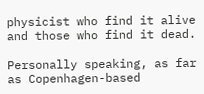physicist who find it alive and those who find it dead.

Personally speaking, as far as Copenhagen-based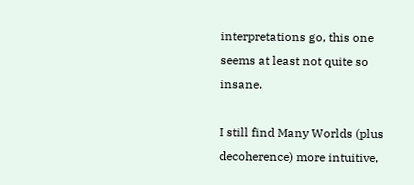interpretations go, this one seems at least not quite so insane.

I still find Many Worlds (plus decoherence) more intuitive,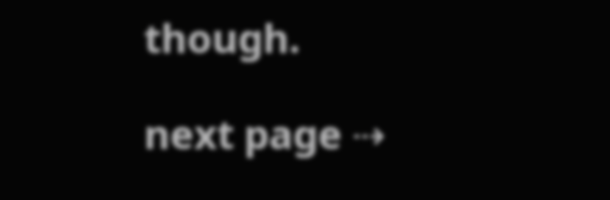though.

next page ⇢